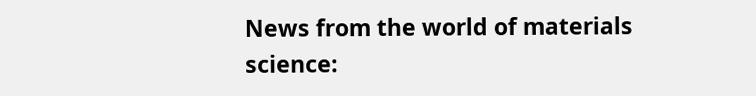News from the world of materials science: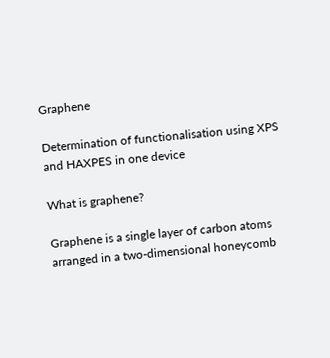Graphene

Determination of functionalisation using XPS and HAXPES in one device

What is graphene?

Graphene is a single layer of carbon atoms arranged in a two-dimensional honeycomb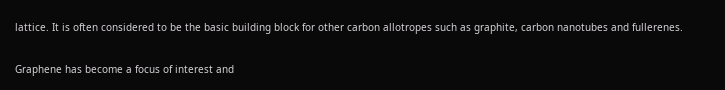lattice. It is often considered to be the basic building block for other carbon allotropes such as graphite, carbon nanotubes and fullerenes.

Graphene has become a focus of interest and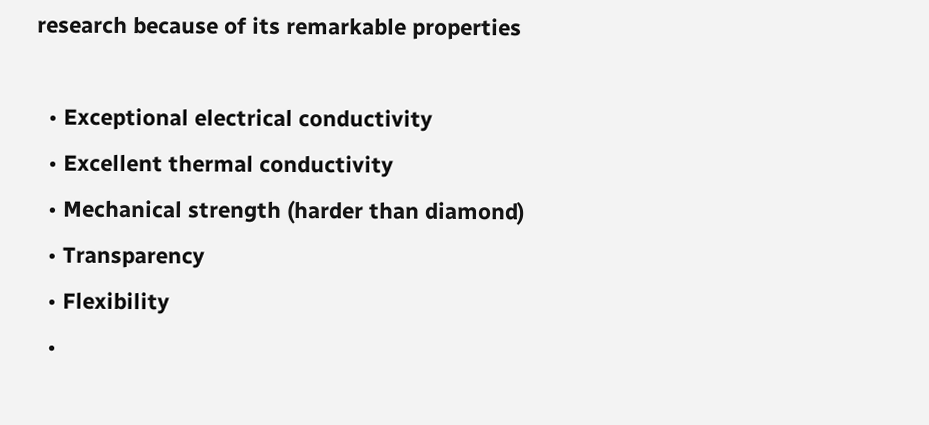research because of its remarkable properties

  • Exceptional electrical conductivity
  • Excellent thermal conductivity
  • Mechanical strength (harder than diamond)
  • Transparency
  • Flexibility
  •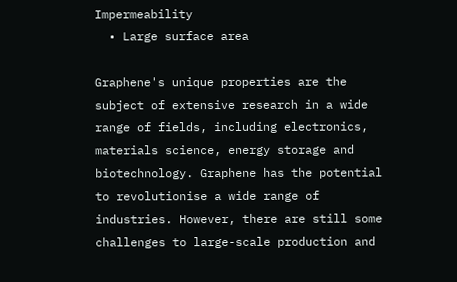Impermeability
  • Large surface area

Graphene's unique properties are the subject of extensive research in a wide range of fields, including electronics, materials science, energy storage and biotechnology. Graphene has the potential to revolutionise a wide range of industries. However, there are still some challenges to large-scale production and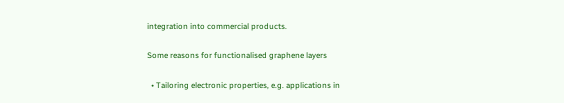integration into commercial products.

Some reasons for functionalised graphene layers

  • Tailoring electronic properties, e.g. applications in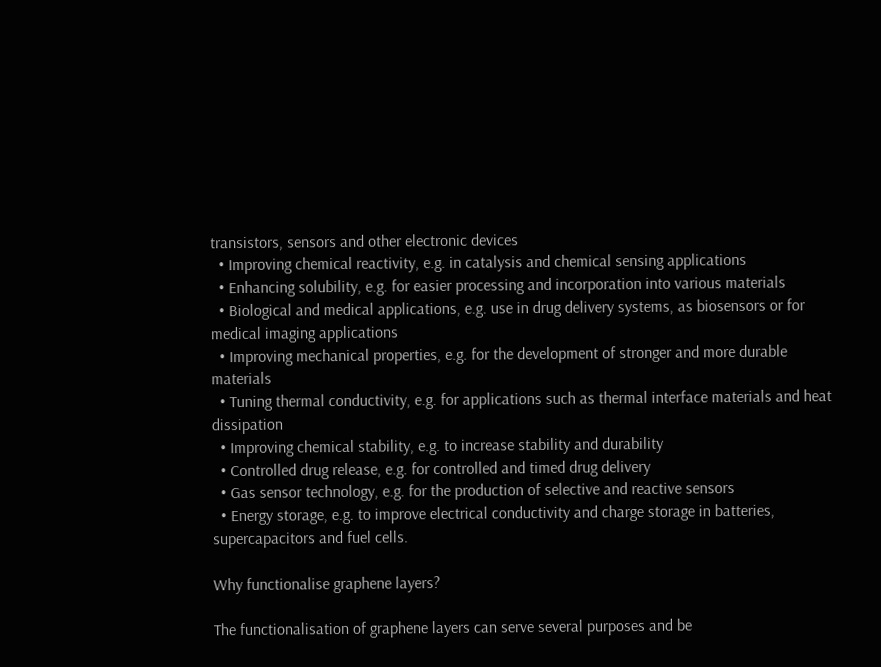transistors, sensors and other electronic devices
  • Improving chemical reactivity, e.g. in catalysis and chemical sensing applications
  • Enhancing solubility, e.g. for easier processing and incorporation into various materials
  • Biological and medical applications, e.g. use in drug delivery systems, as biosensors or for medical imaging applications
  • Improving mechanical properties, e.g. for the development of stronger and more durable materials
  • Tuning thermal conductivity, e.g. for applications such as thermal interface materials and heat dissipation
  • Improving chemical stability, e.g. to increase stability and durability
  • Controlled drug release, e.g. for controlled and timed drug delivery
  • Gas sensor technology, e.g. for the production of selective and reactive sensors
  • Energy storage, e.g. to improve electrical conductivity and charge storage in batteries, supercapacitors and fuel cells.

Why functionalise graphene layers?

The functionalisation of graphene layers can serve several purposes and be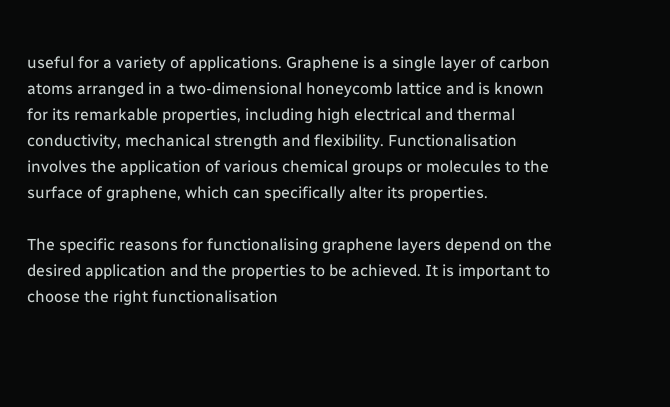useful for a variety of applications. Graphene is a single layer of carbon atoms arranged in a two-dimensional honeycomb lattice and is known for its remarkable properties, including high electrical and thermal conductivity, mechanical strength and flexibility. Functionalisation involves the application of various chemical groups or molecules to the surface of graphene, which can specifically alter its properties.

The specific reasons for functionalising graphene layers depend on the desired application and the properties to be achieved. It is important to choose the right functionalisation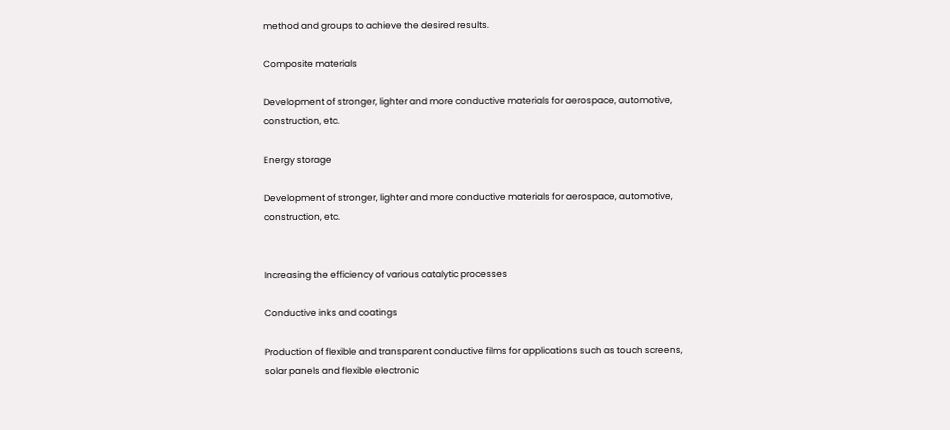method and groups to achieve the desired results.

Composite materials

Development of stronger, lighter and more conductive materials for aerospace, automotive, construction, etc.

Energy storage

Development of stronger, lighter and more conductive materials for aerospace, automotive, construction, etc.


Increasing the efficiency of various catalytic processes

Conductive inks and coatings

Production of flexible and transparent conductive films for applications such as touch screens, solar panels and flexible electronic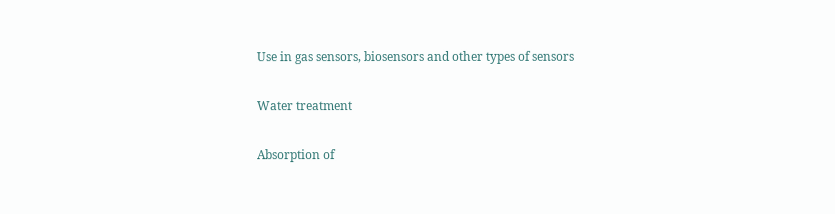Use in gas sensors, biosensors and other types of sensors

Water treatment

Absorption of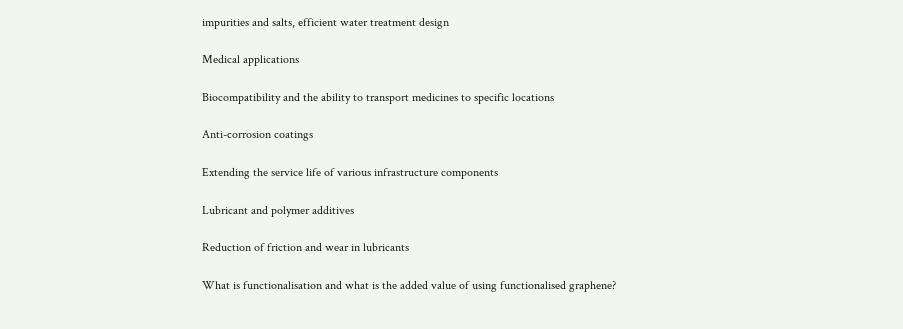impurities and salts, efficient water treatment design

Medical applications

Biocompatibility and the ability to transport medicines to specific locations

Anti-corrosion coatings

Extending the service life of various infrastructure components

Lubricant and polymer additives

Reduction of friction and wear in lubricants

What is functionalisation and what is the added value of using functionalised graphene?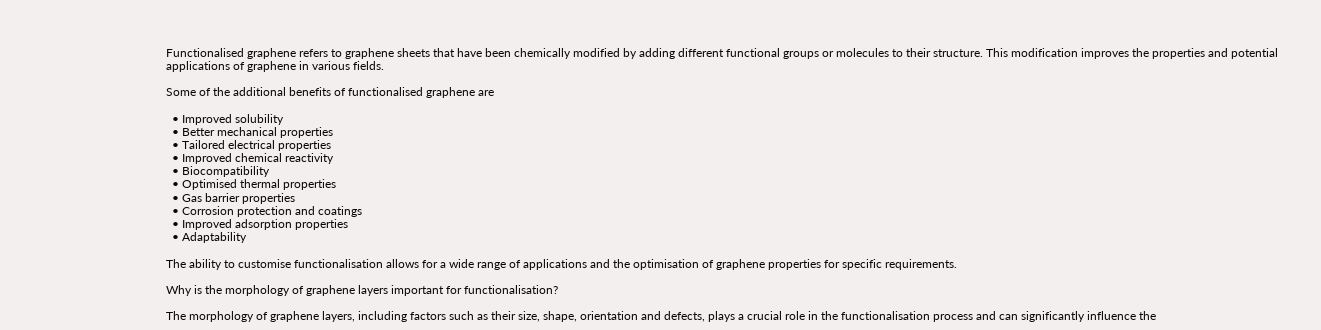Functionalised graphene refers to graphene sheets that have been chemically modified by adding different functional groups or molecules to their structure. This modification improves the properties and potential applications of graphene in various fields.

Some of the additional benefits of functionalised graphene are

  • Improved solubility
  • Better mechanical properties
  • Tailored electrical properties
  • Improved chemical reactivity
  • Biocompatibility
  • Optimised thermal properties
  • Gas barrier properties
  • Corrosion protection and coatings
  • Improved adsorption properties
  • Adaptability

The ability to customise functionalisation allows for a wide range of applications and the optimisation of graphene properties for specific requirements.

Why is the morphology of graphene layers important for functionalisation?

The morphology of graphene layers, including factors such as their size, shape, orientation and defects, plays a crucial role in the functionalisation process and can significantly influence the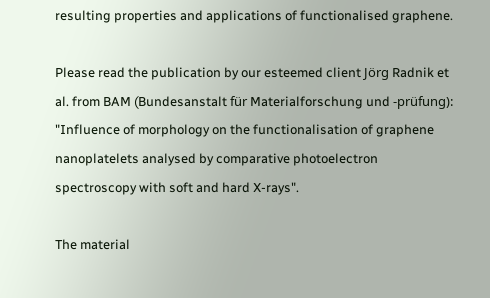resulting properties and applications of functionalised graphene.

Please read the publication by our esteemed client Jörg Radnik et al. from BAM (Bundesanstalt für Materialforschung und -prüfung): "Influence of morphology on the functionalisation of graphene nanoplatelets analysed by comparative photoelectron spectroscopy with soft and hard X-rays".

The material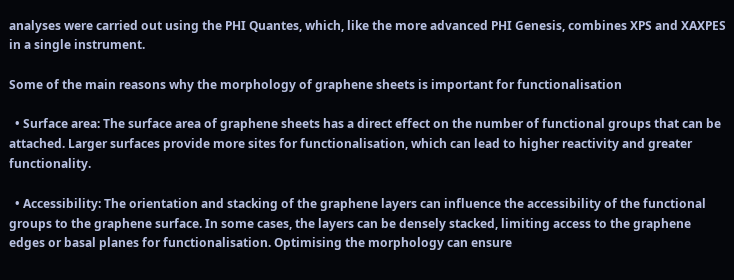analyses were carried out using the PHI Quantes, which, like the more advanced PHI Genesis, combines XPS and XAXPES in a single instrument.

Some of the main reasons why the morphology of graphene sheets is important for functionalisation

  • Surface area: The surface area of graphene sheets has a direct effect on the number of functional groups that can be attached. Larger surfaces provide more sites for functionalisation, which can lead to higher reactivity and greater functionality.

  • Accessibility: The orientation and stacking of the graphene layers can influence the accessibility of the functional groups to the graphene surface. In some cases, the layers can be densely stacked, limiting access to the graphene edges or basal planes for functionalisation. Optimising the morphology can ensure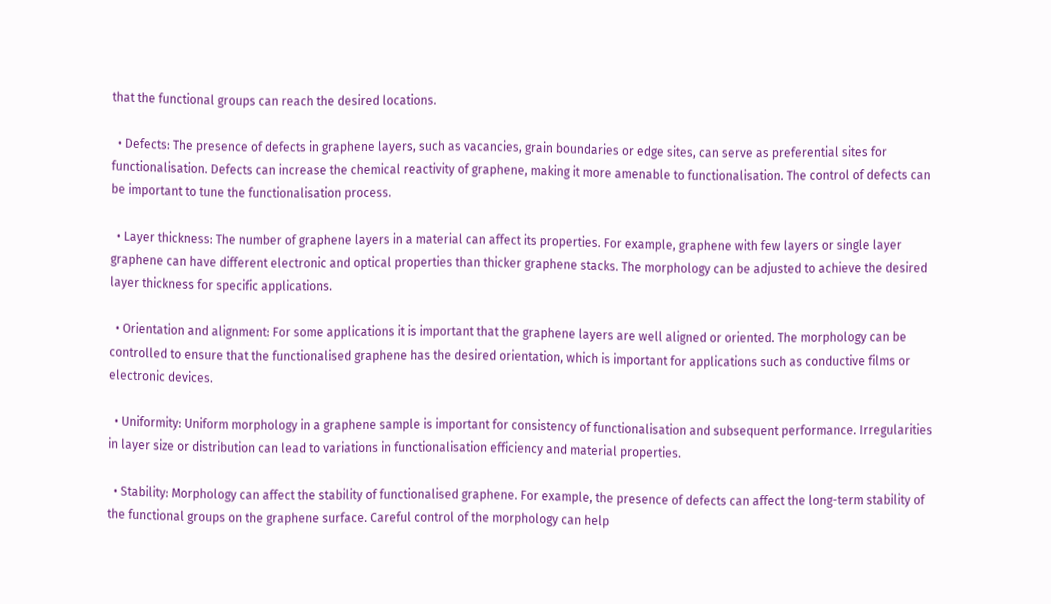that the functional groups can reach the desired locations.

  • Defects: The presence of defects in graphene layers, such as vacancies, grain boundaries or edge sites, can serve as preferential sites for functionalisation. Defects can increase the chemical reactivity of graphene, making it more amenable to functionalisation. The control of defects can be important to tune the functionalisation process.

  • Layer thickness: The number of graphene layers in a material can affect its properties. For example, graphene with few layers or single layer graphene can have different electronic and optical properties than thicker graphene stacks. The morphology can be adjusted to achieve the desired layer thickness for specific applications.

  • Orientation and alignment: For some applications it is important that the graphene layers are well aligned or oriented. The morphology can be controlled to ensure that the functionalised graphene has the desired orientation, which is important for applications such as conductive films or electronic devices.

  • Uniformity: Uniform morphology in a graphene sample is important for consistency of functionalisation and subsequent performance. Irregularities in layer size or distribution can lead to variations in functionalisation efficiency and material properties.

  • Stability: Morphology can affect the stability of functionalised graphene. For example, the presence of defects can affect the long-term stability of the functional groups on the graphene surface. Careful control of the morphology can help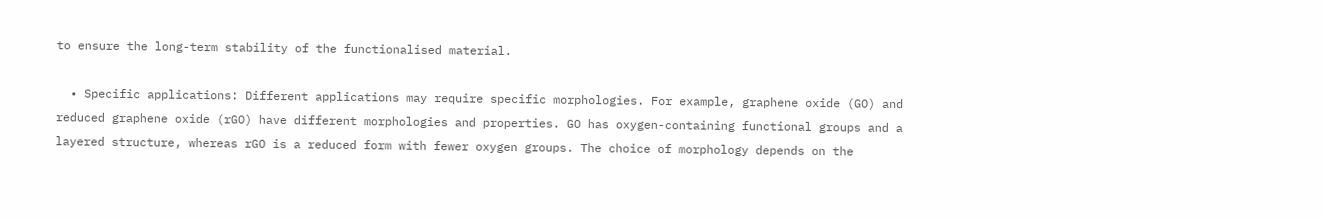to ensure the long-term stability of the functionalised material.

  • Specific applications: Different applications may require specific morphologies. For example, graphene oxide (GO) and reduced graphene oxide (rGO) have different morphologies and properties. GO has oxygen-containing functional groups and a layered structure, whereas rGO is a reduced form with fewer oxygen groups. The choice of morphology depends on the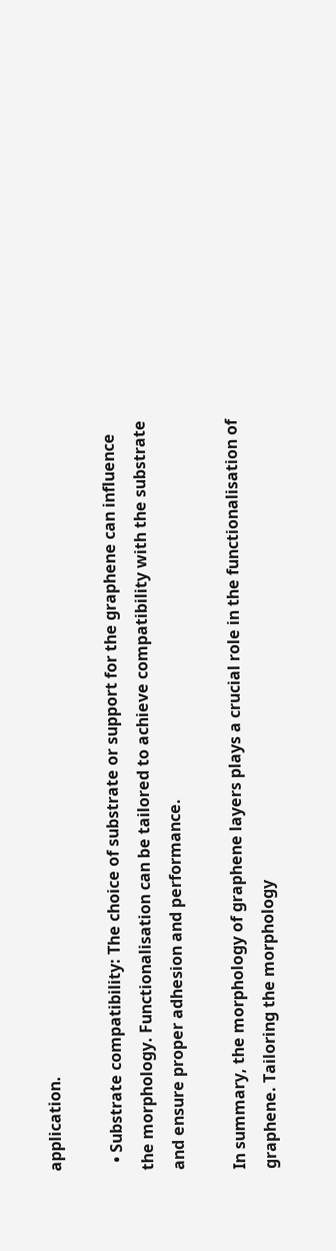application.

  • Substrate compatibility: The choice of substrate or support for the graphene can influence the morphology. Functionalisation can be tailored to achieve compatibility with the substrate and ensure proper adhesion and performance.

In summary, the morphology of graphene layers plays a crucial role in the functionalisation of graphene. Tailoring the morphology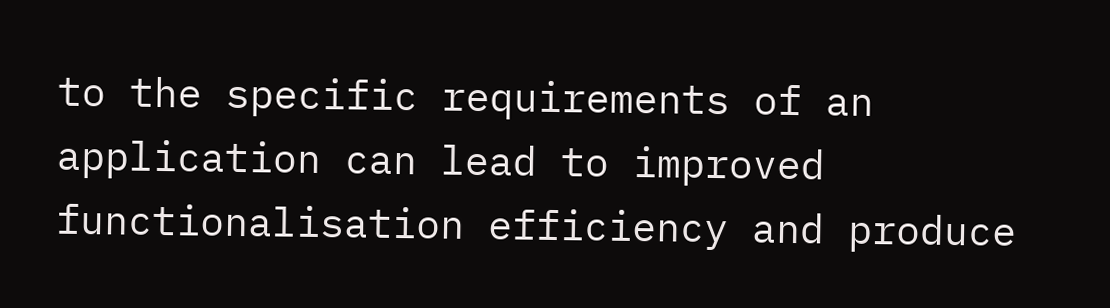to the specific requirements of an application can lead to improved functionalisation efficiency and produce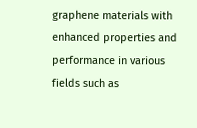graphene materials with enhanced properties and performance in various fields such as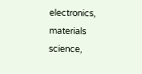electronics, materials science,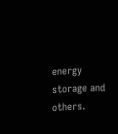energy storage and others.